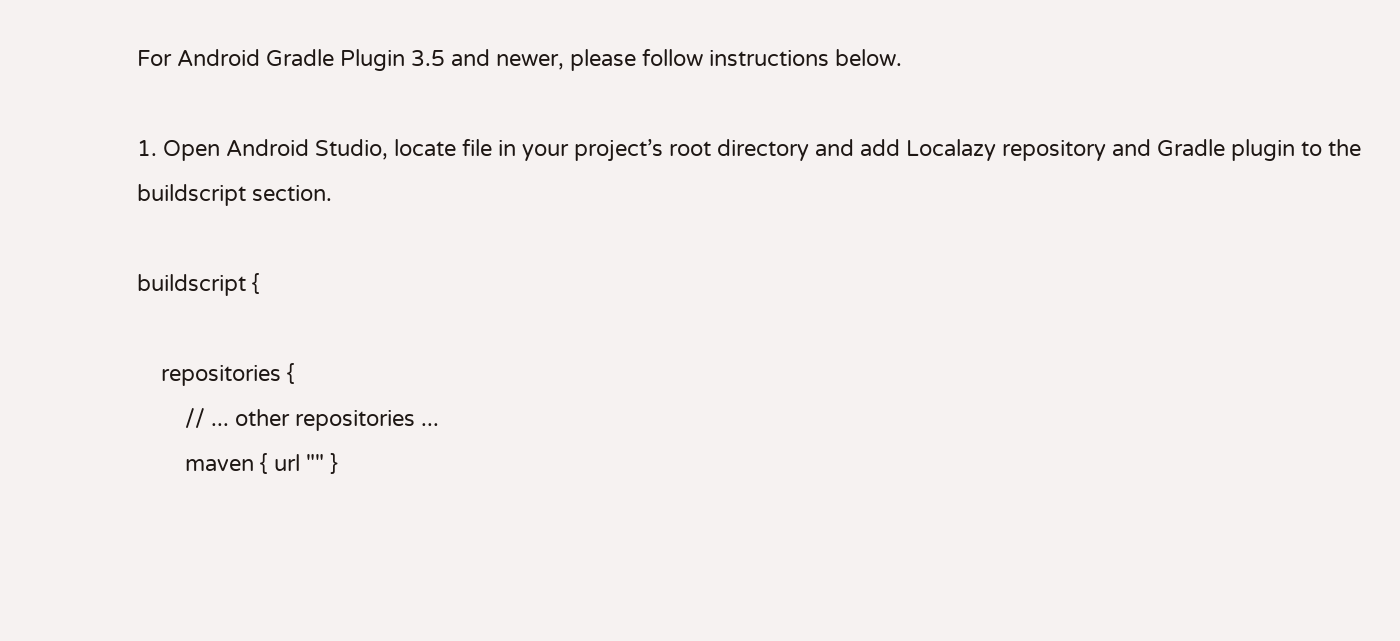For Android Gradle Plugin 3.5 and newer, please follow instructions below.

1. Open Android Studio, locate file in your project’s root directory and add Localazy repository and Gradle plugin to the buildscript section.

buildscript {

    repositories {
        // ... other repositories ...
        maven { url "" }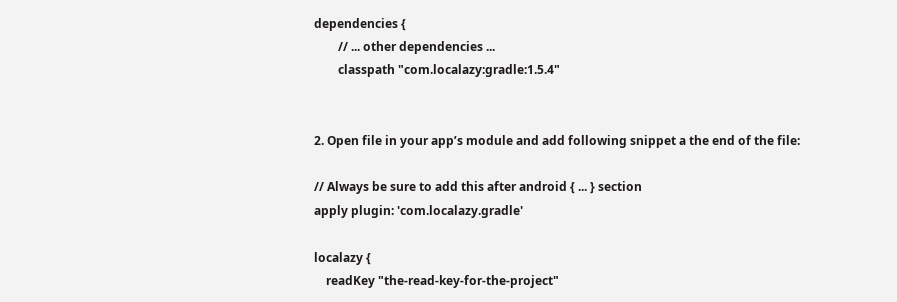dependencies {
        // ... other dependencies ...
        classpath "com.localazy:gradle:1.5.4"


2. Open file in your app’s module and add following snippet a the end of the file:

// Always be sure to add this after android { ... } section
apply plugin: 'com.localazy.gradle'

localazy {
    readKey "the-read-key-for-the-project"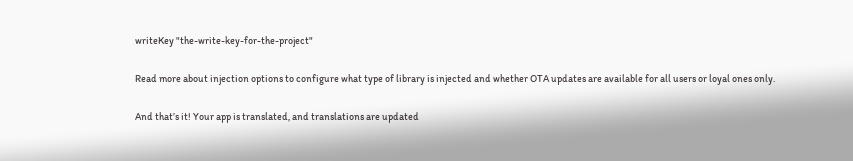writeKey "the-write-key-for-the-project"

Read more about injection options to configure what type of library is injected and whether OTA updates are available for all users or loyal ones only.

And that’s it! Your app is translated, and translations are updated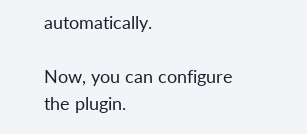automatically.

Now, you can configure the plugin.